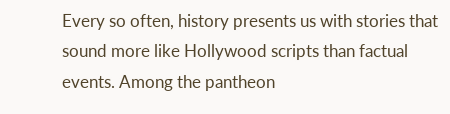Every so often, history presents us with stories that sound more like Hollywood scripts than factual events. Among the pantheon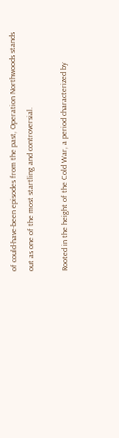of could-have-been episodes from the past, Operation Northwoods stands out as one of the most startling and controversial.

Rooted in the height of the Cold War, a period characterized by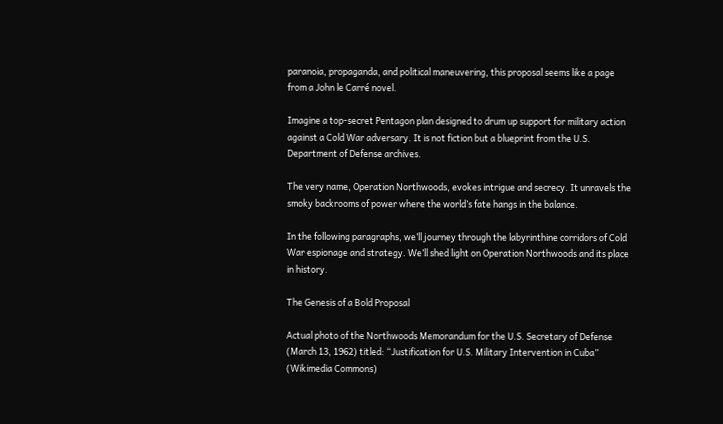paranoia, propaganda, and political maneuvering, this proposal seems like a page from a John le Carré novel.

Imagine a top-secret Pentagon plan designed to drum up support for military action against a Cold War adversary. It is not fiction but a blueprint from the U.S. Department of Defense archives.

The very name, Operation Northwoods, evokes intrigue and secrecy. It unravels the smoky backrooms of power where the world’s fate hangs in the balance.

In the following paragraphs, we’ll journey through the labyrinthine corridors of Cold War espionage and strategy. We’ll shed light on Operation Northwoods and its place in history.

The Genesis of a Bold Proposal

Actual photo of the Northwoods Memorandum for the U.S. Secretary of Defense (March 13, 1962) titled: “Justification for U.S. Military Intervention in Cuba” (Wikimedia Commons)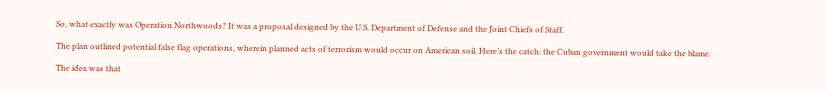So, what exactly was Operation Northwoods? It was a proposal designed by the U.S. Department of Defense and the Joint Chiefs of Staff.

The plan outlined potential false flag operations, wherein planned acts of terrorism would occur on American soil. Here’s the catch: the Cuban government would take the blame.

The idea was that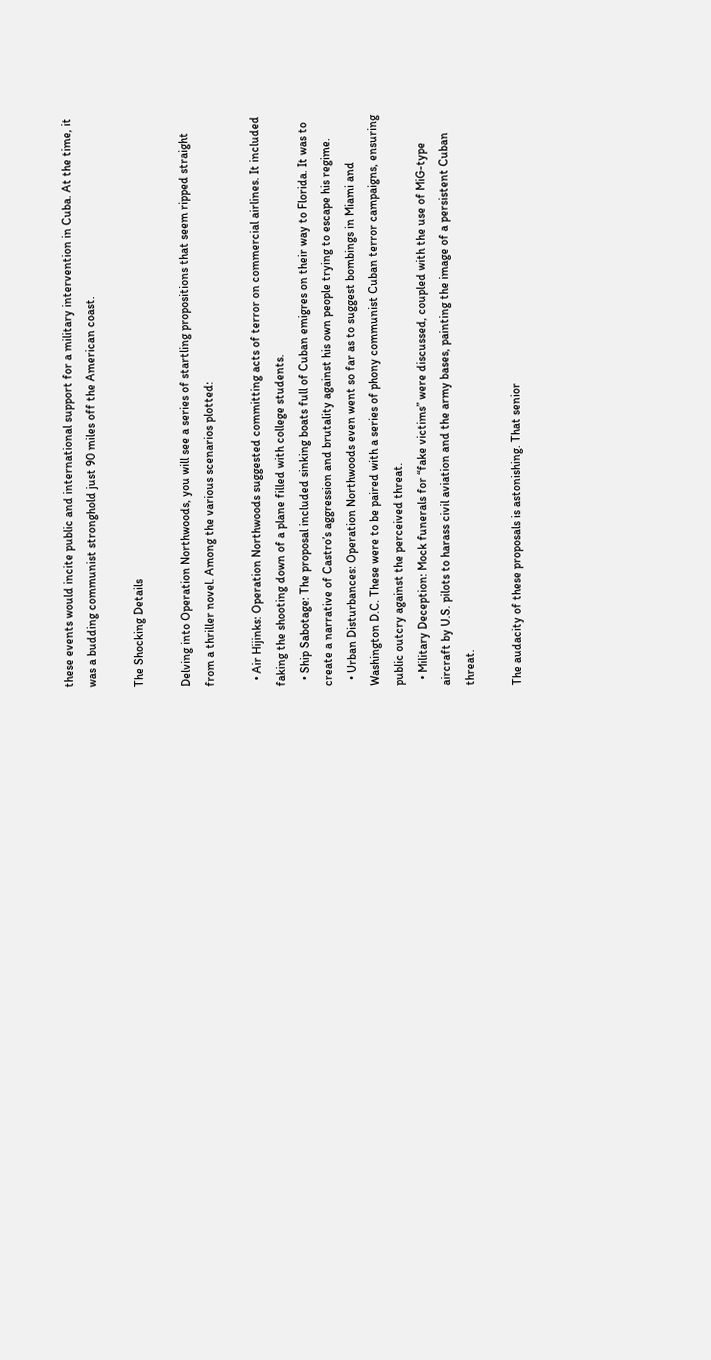these events would incite public and international support for a military intervention in Cuba. At the time, it was a budding communist stronghold just 90 miles off the American coast.

The Shocking Details

Delving into Operation Northwoods, you will see a series of startling propositions that seem ripped straight from a thriller novel. Among the various scenarios plotted:

  • Air Hijinks: Operation Northwoods suggested committing acts of terror on commercial airlines. It included faking the shooting down of a plane filled with college students.
  • Ship Sabotage: The proposal included sinking boats full of Cuban emigres on their way to Florida. It was to create a narrative of Castro’s aggression and brutality against his own people trying to escape his regime.
  • Urban Disturbances: Operation Northwoods even went so far as to suggest bombings in Miami and Washington D.C. These were to be paired with a series of phony communist Cuban terror campaigns, ensuring public outcry against the perceived threat.
  • Military Deception: Mock funerals for “fake victims” were discussed, coupled with the use of MiG-type aircraft by U.S. pilots to harass civil aviation and the army bases, painting the image of a persistent Cuban threat.

The audacity of these proposals is astonishing. That senior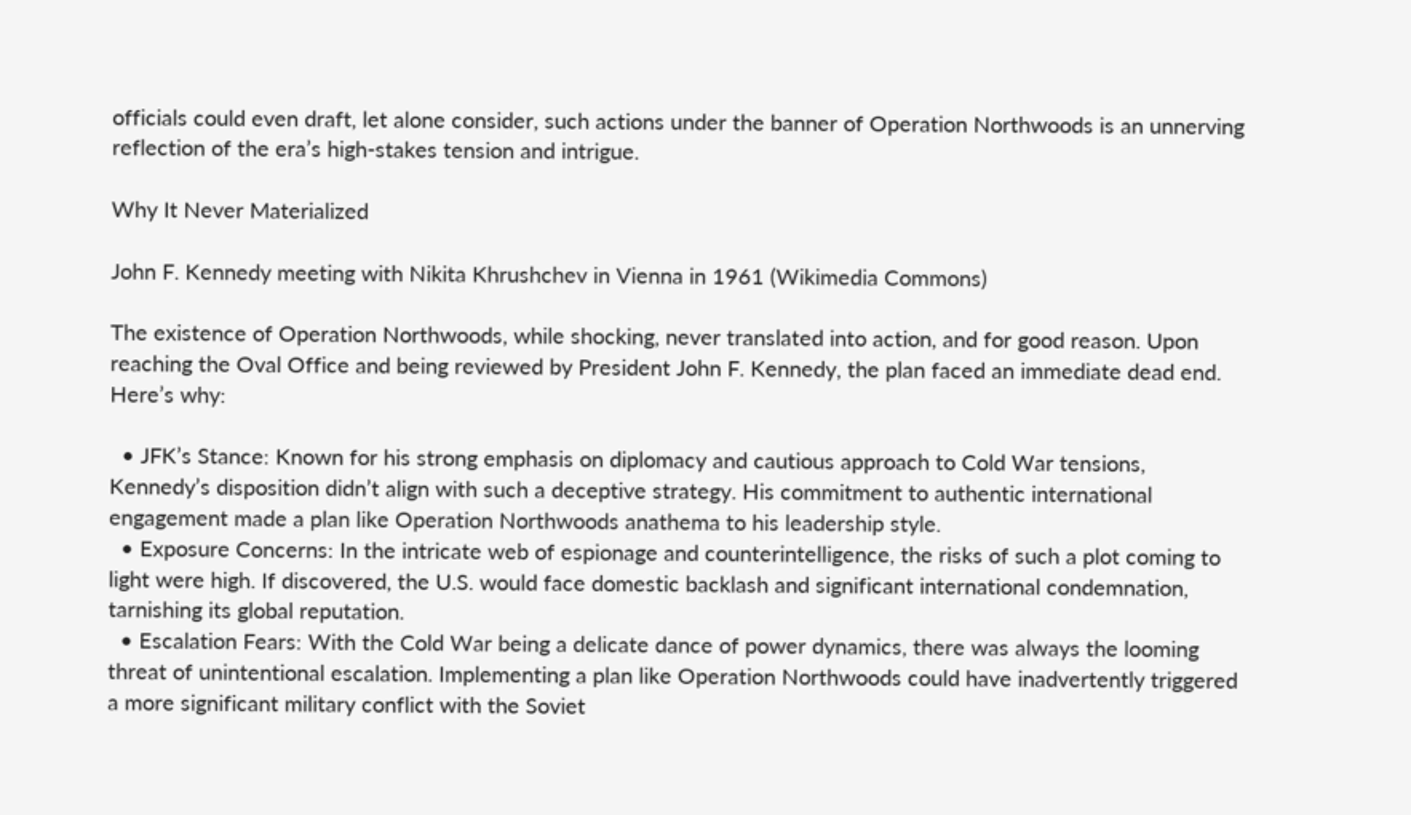officials could even draft, let alone consider, such actions under the banner of Operation Northwoods is an unnerving reflection of the era’s high-stakes tension and intrigue.

Why It Never Materialized

John F. Kennedy meeting with Nikita Khrushchev in Vienna in 1961 (Wikimedia Commons)

The existence of Operation Northwoods, while shocking, never translated into action, and for good reason. Upon reaching the Oval Office and being reviewed by President John F. Kennedy, the plan faced an immediate dead end. Here’s why:

  • JFK’s Stance: Known for his strong emphasis on diplomacy and cautious approach to Cold War tensions, Kennedy’s disposition didn’t align with such a deceptive strategy. His commitment to authentic international engagement made a plan like Operation Northwoods anathema to his leadership style.
  • Exposure Concerns: In the intricate web of espionage and counterintelligence, the risks of such a plot coming to light were high. If discovered, the U.S. would face domestic backlash and significant international condemnation, tarnishing its global reputation.
  • Escalation Fears: With the Cold War being a delicate dance of power dynamics, there was always the looming threat of unintentional escalation. Implementing a plan like Operation Northwoods could have inadvertently triggered a more significant military conflict with the Soviet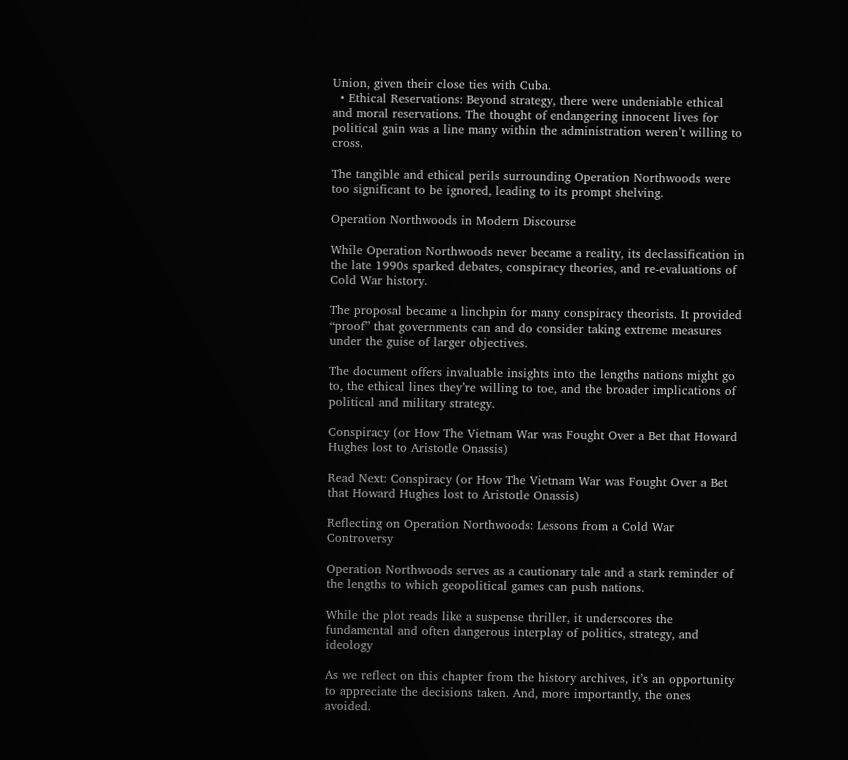Union, given their close ties with Cuba.
  • Ethical Reservations: Beyond strategy, there were undeniable ethical and moral reservations. The thought of endangering innocent lives for political gain was a line many within the administration weren’t willing to cross.

The tangible and ethical perils surrounding Operation Northwoods were too significant to be ignored, leading to its prompt shelving.

Operation Northwoods in Modern Discourse

While Operation Northwoods never became a reality, its declassification in the late 1990s sparked debates, conspiracy theories, and re-evaluations of Cold War history.

The proposal became a linchpin for many conspiracy theorists. It provided “proof” that governments can and do consider taking extreme measures under the guise of larger objectives.

The document offers invaluable insights into the lengths nations might go to, the ethical lines they’re willing to toe, and the broader implications of political and military strategy.

Conspiracy (or How The Vietnam War was Fought Over a Bet that Howard Hughes lost to Aristotle Onassis)

Read Next: Conspiracy (or How The Vietnam War was Fought Over a Bet that Howard Hughes lost to Aristotle Onassis)

Reflecting on Operation Northwoods: Lessons from a Cold War Controversy

Operation Northwoods serves as a cautionary tale and a stark reminder of the lengths to which geopolitical games can push nations.

While the plot reads like a suspense thriller, it underscores the fundamental and often dangerous interplay of politics, strategy, and ideology

As we reflect on this chapter from the history archives, it’s an opportunity to appreciate the decisions taken. And, more importantly, the ones avoided.